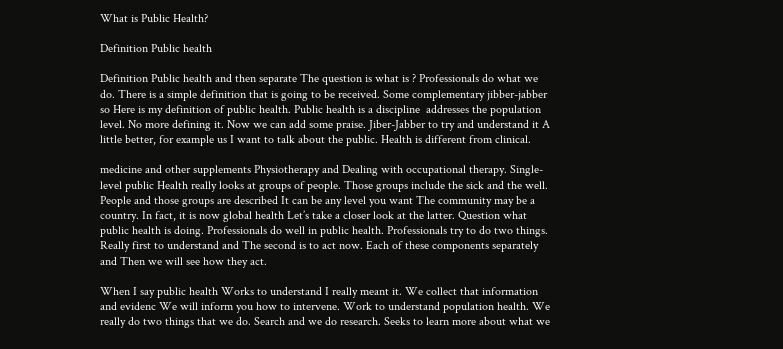What is Public Health?

Definition Public health

Definition Public health and then separate The question is what is ? Professionals do what we do. There is a simple definition that is going to be received. Some complementary jibber-jabber so Here is my definition of public health. Public health is a discipline  addresses the population level. No more defining it. Now we can add some praise. Jiber-Jabber to try and understand it A little better, for example us I want to talk about the public. Health is different from clinical.

medicine and other supplements Physiotherapy and Dealing with occupational therapy. Single-level public Health really looks at groups of people. Those groups include the sick and the well. People and those groups are described It can be any level you want The community may be a country. In fact, it is now global health Let’s take a closer look at the latter. Question what public health is doing. Professionals do well in public health. Professionals try to do two things. Really first to understand and The second is to act now. Each of these components separately and Then we will see how they act.

When I say public health Works to understand I really meant it. We collect that information and evidenc We will inform you how to intervene. Work to understand population health. We really do two things that we do. Search and we do research. Seeks to learn more about what we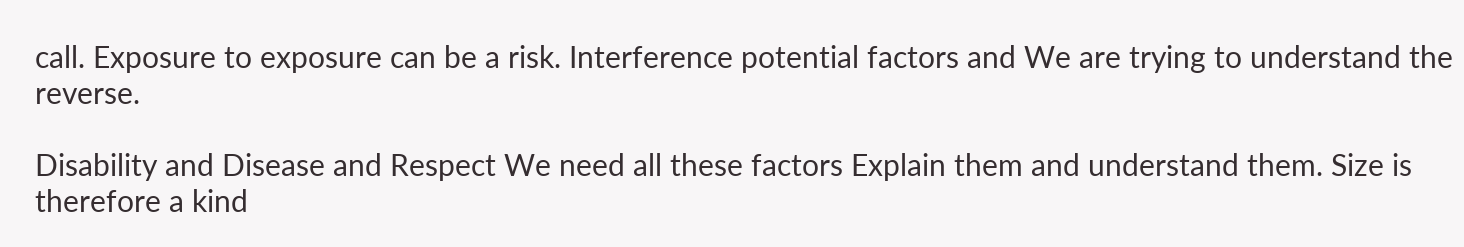call. Exposure to exposure can be a risk. Interference potential factors and We are trying to understand the reverse.

Disability and Disease and Respect We need all these factors Explain them and understand them. Size is therefore a kind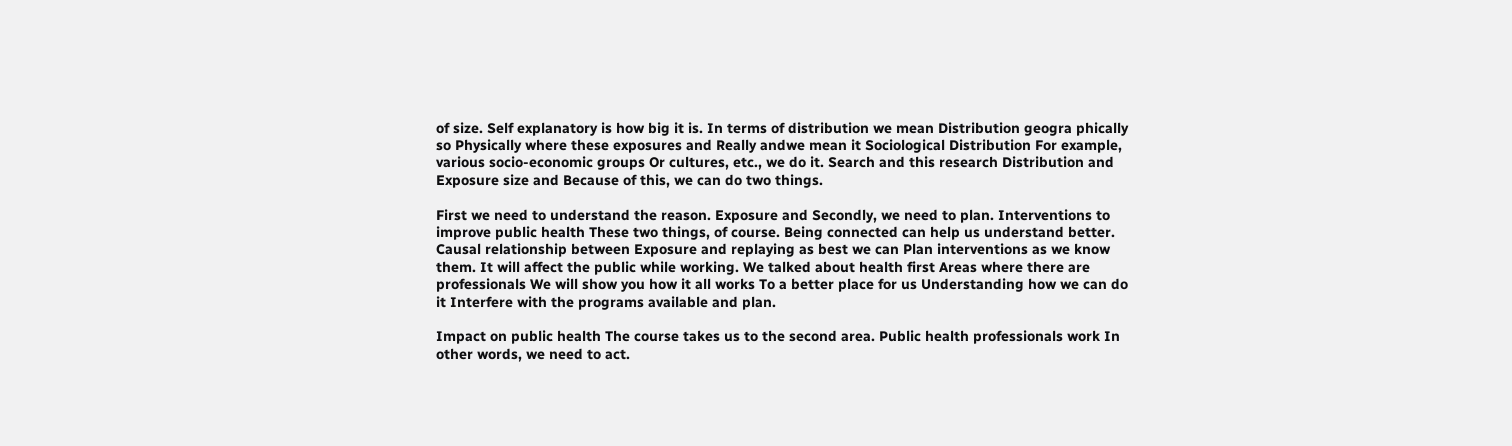of size. Self explanatory is how big it is. In terms of distribution we mean Distribution geogra phically so Physically where these exposures and Really andwe mean it Sociological Distribution For example, various socio-economic groups Or cultures, etc., we do it. Search and this research Distribution and Exposure size and Because of this, we can do two things.

First we need to understand the reason. Exposure and Secondly, we need to plan. Interventions to improve public health These two things, of course. Being connected can help us understand better. Causal relationship between Exposure and replaying as best we can Plan interventions as we know them. It will affect the public while working. We talked about health first Areas where there are professionals We will show you how it all works To a better place for us Understanding how we can do it Interfere with the programs available and plan.

Impact on public health The course takes us to the second area. Public health professionals work In other words, we need to act.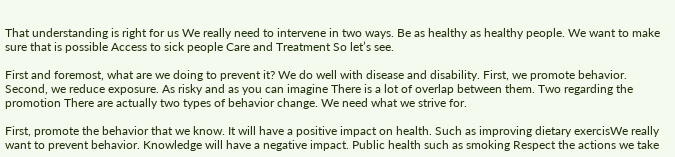That understanding is right for us We really need to intervene in two ways. Be as healthy as healthy people. We want to make sure that is possible Access to sick people Care and Treatment So let’s see.

First and foremost, what are we doing to prevent it? We do well with disease and disability. First, we promote behavior. Second, we reduce exposure. As risky and as you can imagine There is a lot of overlap between them. Two regarding the promotion There are actually two types of behavior change. We need what we strive for.

First, promote the behavior that we know. It will have a positive impact on health. Such as improving dietary exercisWe really want to prevent behavior. Knowledge will have a negative impact. Public health such as smoking Respect the actions we take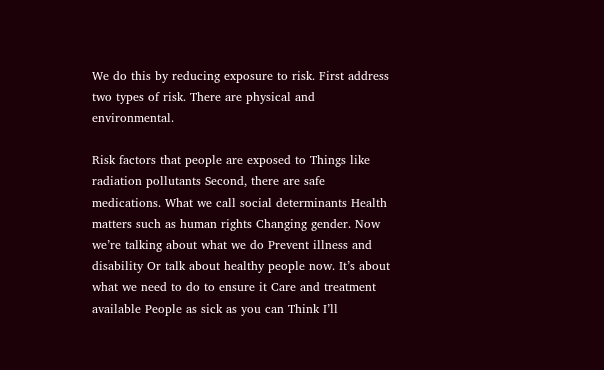We do this by reducing exposure to risk. First address two types of risk. There are physical and environmental.

Risk factors that people are exposed to Things like radiation pollutants Second, there are safe medications. What we call social determinants Health matters such as human rights Changing gender. Now we’re talking about what we do Prevent illness and disability Or talk about healthy people now. It’s about what we need to do to ensure it Care and treatment available People as sick as you can Think I’ll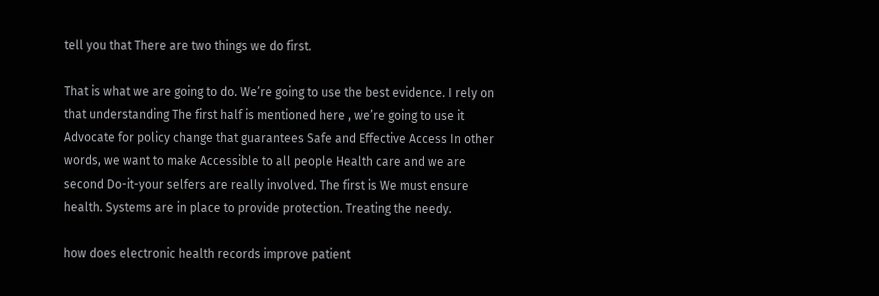tell you that There are two things we do first.

That is what we are going to do. We’re going to use the best evidence. I rely on that understanding The first half is mentioned here , we’re going to use it Advocate for policy change that guarantees Safe and Effective Access In other words, we want to make Accessible to all people Health care and we are second Do-it-your selfers are really involved. The first is We must ensure health. Systems are in place to provide protection. Treating the needy.

how does electronic health records improve patient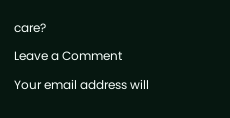care?

Leave a Comment

Your email address will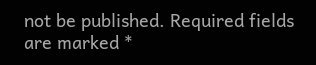not be published. Required fields are marked *